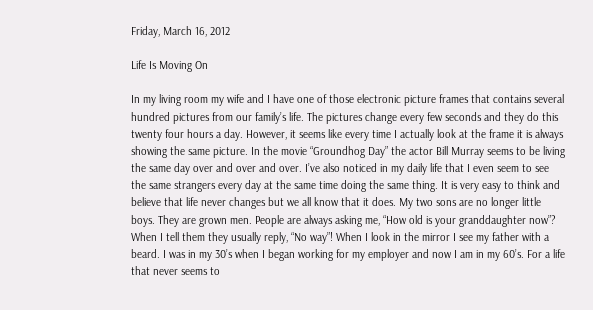Friday, March 16, 2012

Life Is Moving On

In my living room my wife and I have one of those electronic picture frames that contains several hundred pictures from our family’s life. The pictures change every few seconds and they do this twenty four hours a day. However, it seems like every time I actually look at the frame it is always showing the same picture. In the movie “Groundhog Day” the actor Bill Murray seems to be living the same day over and over and over. I’ve also noticed in my daily life that I even seem to see the same strangers every day at the same time doing the same thing. It is very easy to think and believe that life never changes but we all know that it does. My two sons are no longer little boys. They are grown men. People are always asking me, “How old is your granddaughter now”? When I tell them they usually reply, “No way”! When I look in the mirror I see my father with a beard. I was in my 30’s when I began working for my employer and now I am in my 60’s. For a life that never seems to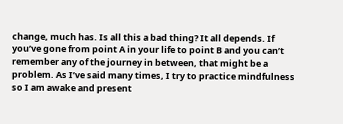change, much has. Is all this a bad thing? It all depends. If you’ve gone from point A in your life to point B and you can’t remember any of the journey in between, that might be a problem. As I’ve said many times, I try to practice mindfulness so I am awake and present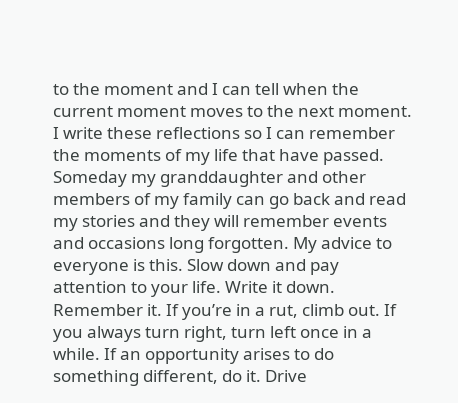to the moment and I can tell when the current moment moves to the next moment. I write these reflections so I can remember the moments of my life that have passed. Someday my granddaughter and other members of my family can go back and read my stories and they will remember events and occasions long forgotten. My advice to everyone is this. Slow down and pay attention to your life. Write it down. Remember it. If you’re in a rut, climb out. If you always turn right, turn left once in a while. If an opportunity arises to do something different, do it. Drive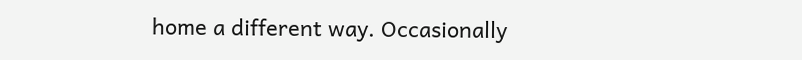home a different way. Occasionally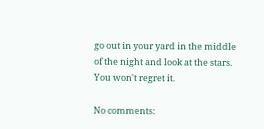go out in your yard in the middle of the night and look at the stars. You won't regret it.

No comments: